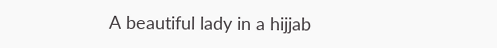A beautiful lady in a hijjab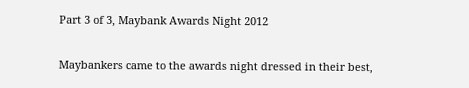Part 3 of 3, Maybank Awards Night 2012

Maybankers came to the awards night dressed in their best,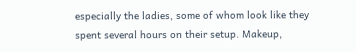especially the ladies, some of whom look like they spent several hours on their setup. Makeup,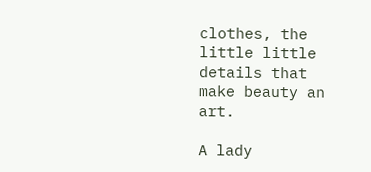clothes, the little little details that make beauty an art.

A lady